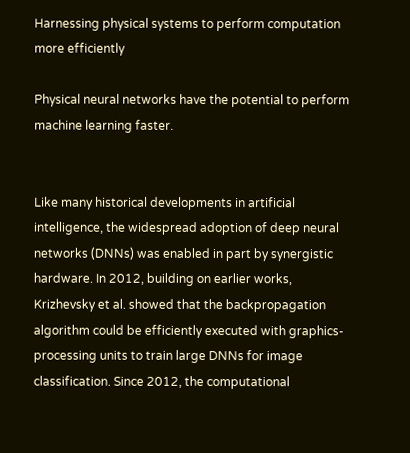Harnessing physical systems to perform computation more efficiently

Physical neural networks have the potential to perform machine learning faster.


Like many historical developments in artificial intelligence, the widespread adoption of deep neural networks (DNNs) was enabled in part by synergistic hardware. In 2012, building on earlier works, Krizhevsky et al. showed that the backpropagation algorithm could be efficiently executed with graphics-processing units to train large DNNs for image classification. Since 2012, the computational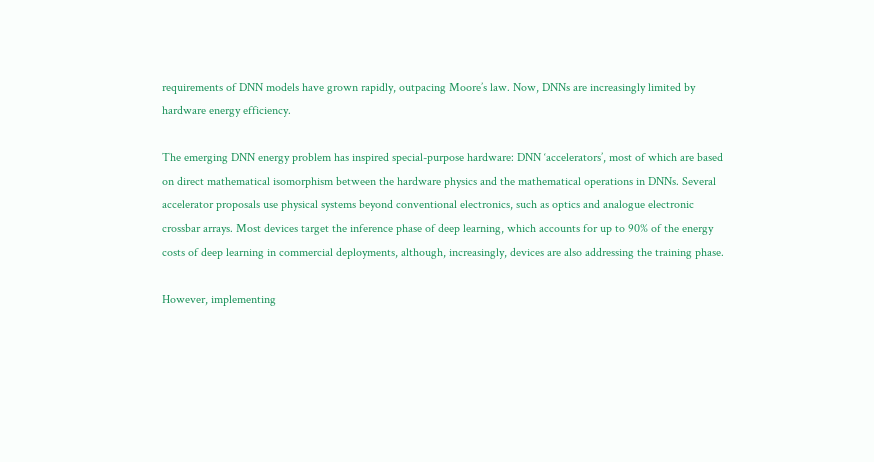requirements of DNN models have grown rapidly, outpacing Moore’s law. Now, DNNs are increasingly limited by hardware energy efficiency.

The emerging DNN energy problem has inspired special-purpose hardware: DNN ‘accelerators’, most of which are based on direct mathematical isomorphism between the hardware physics and the mathematical operations in DNNs. Several accelerator proposals use physical systems beyond conventional electronics, such as optics and analogue electronic crossbar arrays. Most devices target the inference phase of deep learning, which accounts for up to 90% of the energy costs of deep learning in commercial deployments, although, increasingly, devices are also addressing the training phase.

However, implementing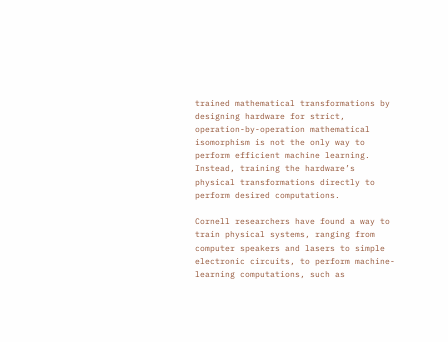trained mathematical transformations by designing hardware for strict, operation-by-operation mathematical isomorphism is not the only way to perform efficient machine learning. Instead, training the hardware’s physical transformations directly to perform desired computations.

Cornell researchers have found a way to train physical systems, ranging from computer speakers and lasers to simple electronic circuits, to perform machine-learning computations, such as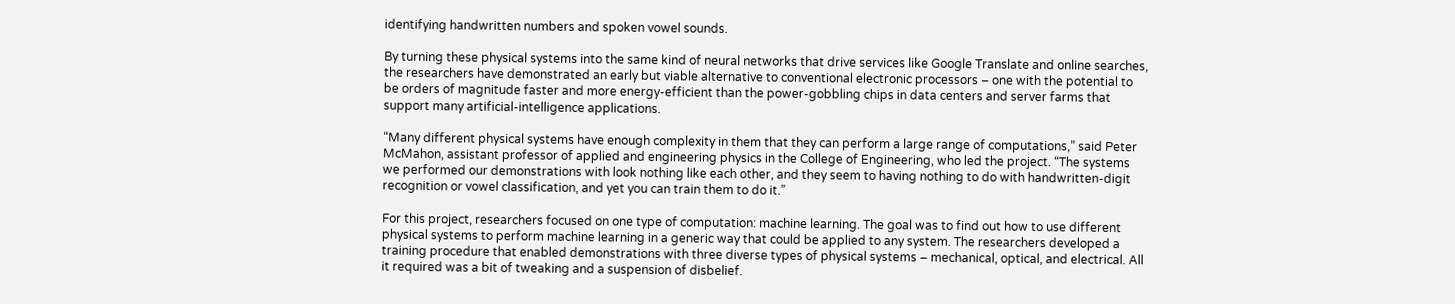identifying handwritten numbers and spoken vowel sounds.

By turning these physical systems into the same kind of neural networks that drive services like Google Translate and online searches, the researchers have demonstrated an early but viable alternative to conventional electronic processors – one with the potential to be orders of magnitude faster and more energy-efficient than the power-gobbling chips in data centers and server farms that support many artificial-intelligence applications.

“Many different physical systems have enough complexity in them that they can perform a large range of computations,” said Peter McMahon, assistant professor of applied and engineering physics in the College of Engineering, who led the project. “The systems we performed our demonstrations with look nothing like each other, and they seem to having nothing to do with handwritten-digit recognition or vowel classification, and yet you can train them to do it.”

For this project, researchers focused on one type of computation: machine learning. The goal was to find out how to use different physical systems to perform machine learning in a generic way that could be applied to any system. The researchers developed a training procedure that enabled demonstrations with three diverse types of physical systems – mechanical, optical, and electrical. All it required was a bit of tweaking and a suspension of disbelief.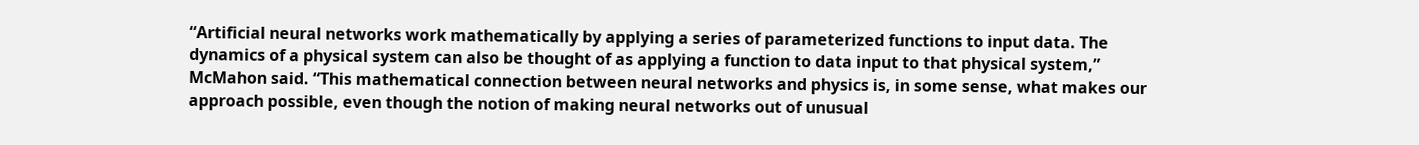“Artificial neural networks work mathematically by applying a series of parameterized functions to input data. The dynamics of a physical system can also be thought of as applying a function to data input to that physical system,” McMahon said. “This mathematical connection between neural networks and physics is, in some sense, what makes our approach possible, even though the notion of making neural networks out of unusual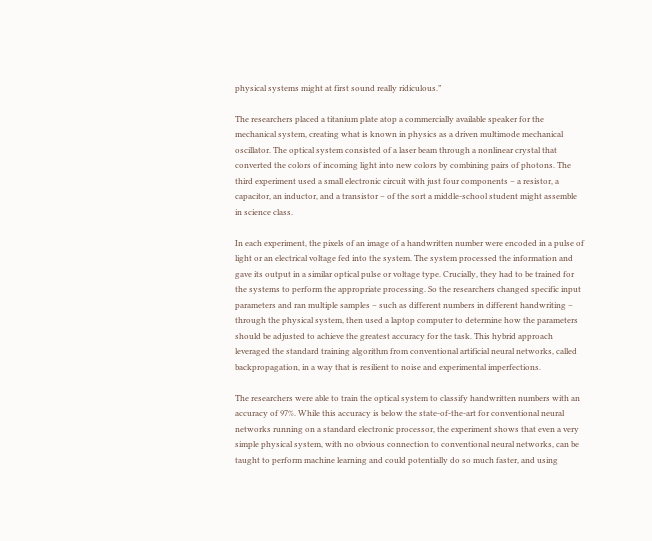physical systems might at first sound really ridiculous.”

The researchers placed a titanium plate atop a commercially available speaker for the mechanical system, creating what is known in physics as a driven multimode mechanical oscillator. The optical system consisted of a laser beam through a nonlinear crystal that converted the colors of incoming light into new colors by combining pairs of photons. The third experiment used a small electronic circuit with just four components – a resistor, a capacitor, an inductor, and a transistor – of the sort a middle-school student might assemble in science class.

In each experiment, the pixels of an image of a handwritten number were encoded in a pulse of light or an electrical voltage fed into the system. The system processed the information and gave its output in a similar optical pulse or voltage type. Crucially, they had to be trained for the systems to perform the appropriate processing. So the researchers changed specific input parameters and ran multiple samples – such as different numbers in different handwriting – through the physical system, then used a laptop computer to determine how the parameters should be adjusted to achieve the greatest accuracy for the task. This hybrid approach leveraged the standard training algorithm from conventional artificial neural networks, called backpropagation, in a way that is resilient to noise and experimental imperfections.

The researchers were able to train the optical system to classify handwritten numbers with an accuracy of 97%. While this accuracy is below the state-of-the-art for conventional neural networks running on a standard electronic processor, the experiment shows that even a very simple physical system, with no obvious connection to conventional neural networks, can be taught to perform machine learning and could potentially do so much faster, and using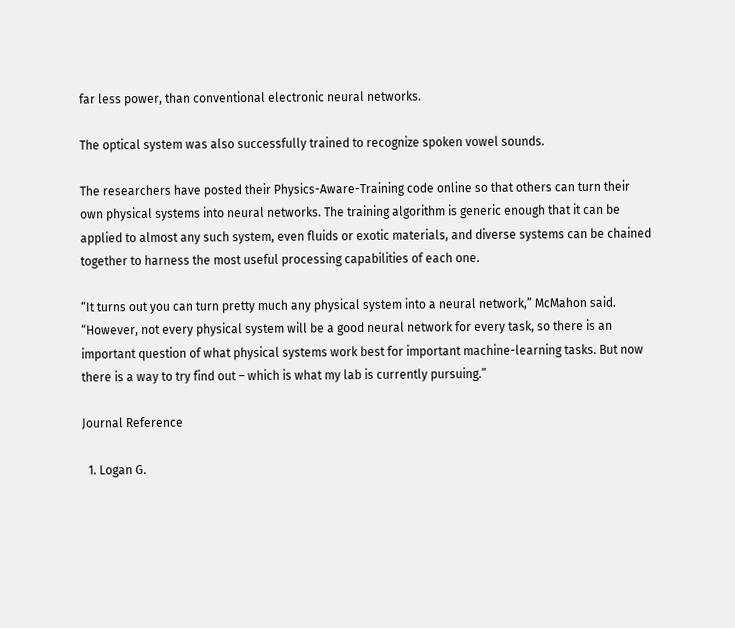far less power, than conventional electronic neural networks.

The optical system was also successfully trained to recognize spoken vowel sounds.

The researchers have posted their Physics-Aware-Training code online so that others can turn their own physical systems into neural networks. The training algorithm is generic enough that it can be applied to almost any such system, even fluids or exotic materials, and diverse systems can be chained together to harness the most useful processing capabilities of each one.

“It turns out you can turn pretty much any physical system into a neural network,” McMahon said. “However, not every physical system will be a good neural network for every task, so there is an important question of what physical systems work best for important machine-learning tasks. But now there is a way to try find out – which is what my lab is currently pursuing.”

Journal Reference

  1. Logan G.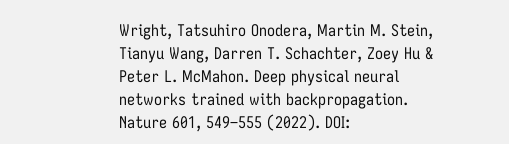Wright, Tatsuhiro Onodera, Martin M. Stein, Tianyu Wang, Darren T. Schachter, Zoey Hu & Peter L. McMahon. Deep physical neural networks trained with backpropagation. Nature 601, 549–555 (2022). DOI: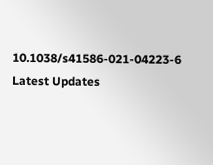10.1038/s41586-021-04223-6
Latest Updates